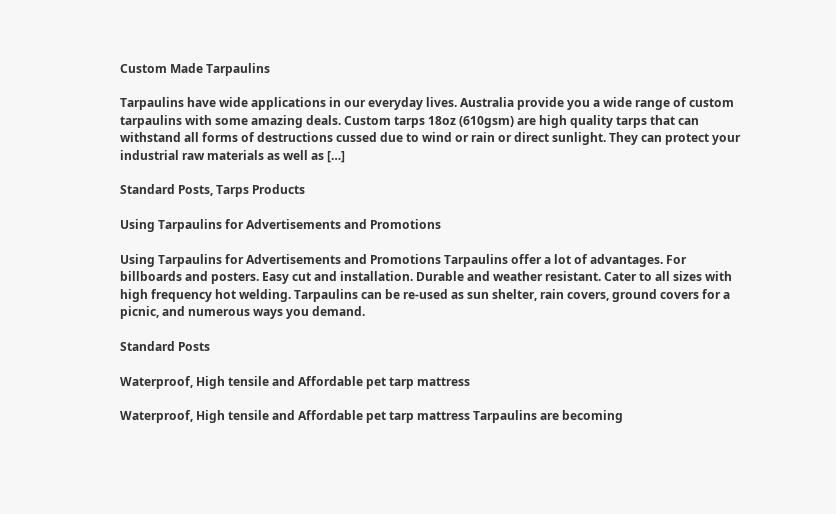Custom Made Tarpaulins

Tarpaulins have wide applications in our everyday lives. Australia provide you a wide range of custom tarpaulins with some amazing deals. Custom tarps 18oz (610gsm) are high quality tarps that can withstand all forms of destructions cussed due to wind or rain or direct sunlight. They can protect your industrial raw materials as well as […]

Standard Posts, Tarps Products

Using Tarpaulins for Advertisements and Promotions

Using Tarpaulins for Advertisements and Promotions Tarpaulins offer a lot of advantages. For billboards and posters. Easy cut and installation. Durable and weather resistant. Cater to all sizes with high frequency hot welding. Tarpaulins can be re-used as sun shelter, rain covers, ground covers for a picnic, and numerous ways you demand.

Standard Posts

Waterproof, High tensile and Affordable pet tarp mattress

Waterproof, High tensile and Affordable pet tarp mattress Tarpaulins are becoming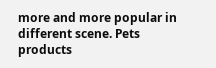more and more popular in different scene. Pets products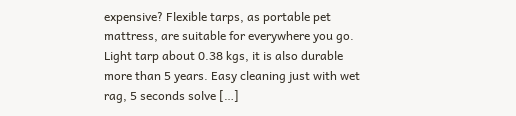expensive? Flexible tarps, as portable pet mattress, are suitable for everywhere you go. Light tarp about 0.38 kgs, it is also durable more than 5 years. Easy cleaning just with wet rag, 5 seconds solve […]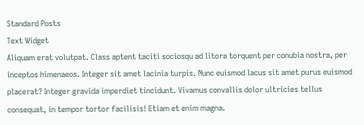Standard Posts
Text Widget
Aliquam erat volutpat. Class aptent taciti sociosqu ad litora torquent per conubia nostra, per inceptos himenaeos. Integer sit amet lacinia turpis. Nunc euismod lacus sit amet purus euismod placerat? Integer gravida imperdiet tincidunt. Vivamus convallis dolor ultricies tellus consequat, in tempor tortor facilisis! Etiam et enim magna.